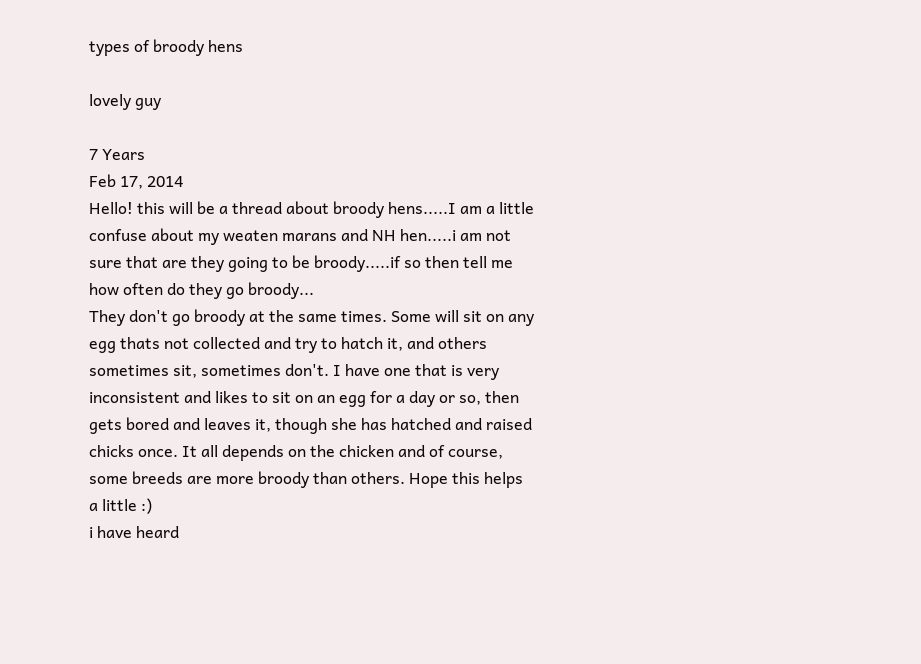types of broody hens

lovely guy

7 Years
Feb 17, 2014
Hello! this will be a thread about broody hens.....I am a little confuse about my weaten marans and NH hen.....i am not sure that are they going to be broody.....if so then tell me how often do they go broody...
They don't go broody at the same times. Some will sit on any egg thats not collected and try to hatch it, and others sometimes sit, sometimes don't. I have one that is very inconsistent and likes to sit on an egg for a day or so, then gets bored and leaves it, though she has hatched and raised chicks once. It all depends on the chicken and of course, some breeds are more broody than others. Hope this helps a little :)
i have heard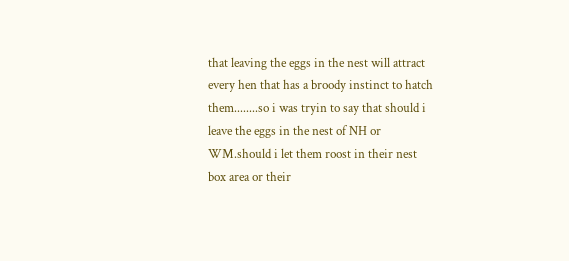that leaving the eggs in the nest will attract every hen that has a broody instinct to hatch them........so i was tryin to say that should i leave the eggs in the nest of NH or WM.should i let them roost in their nest box area or their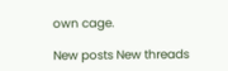own cage.

New posts New threads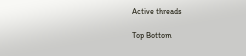Active threads

Top Bottom